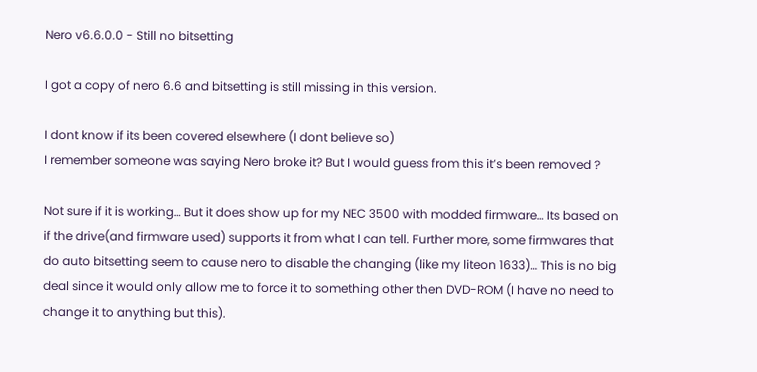Nero v6.6.0.0 - Still no bitsetting

I got a copy of nero 6.6 and bitsetting is still missing in this version.

I dont know if its been covered elsewhere (I dont believe so)
I remember someone was saying Nero broke it? But I would guess from this it’s been removed ?

Not sure if it is working… But it does show up for my NEC 3500 with modded firmware… Its based on if the drive(and firmware used) supports it from what I can tell. Further more, some firmwares that do auto bitsetting seem to cause nero to disable the changing (like my liteon 1633)… This is no big deal since it would only allow me to force it to something other then DVD-ROM (I have no need to change it to anything but this).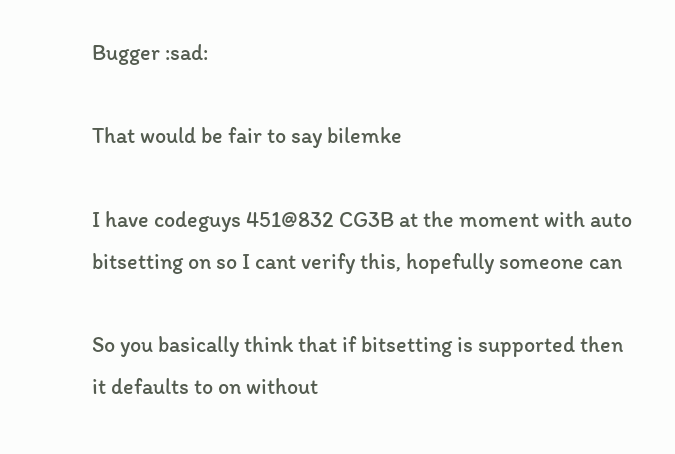Bugger :sad:

That would be fair to say bilemke

I have codeguys 451@832 CG3B at the moment with auto bitsetting on so I cant verify this, hopefully someone can

So you basically think that if bitsetting is supported then it defaults to on without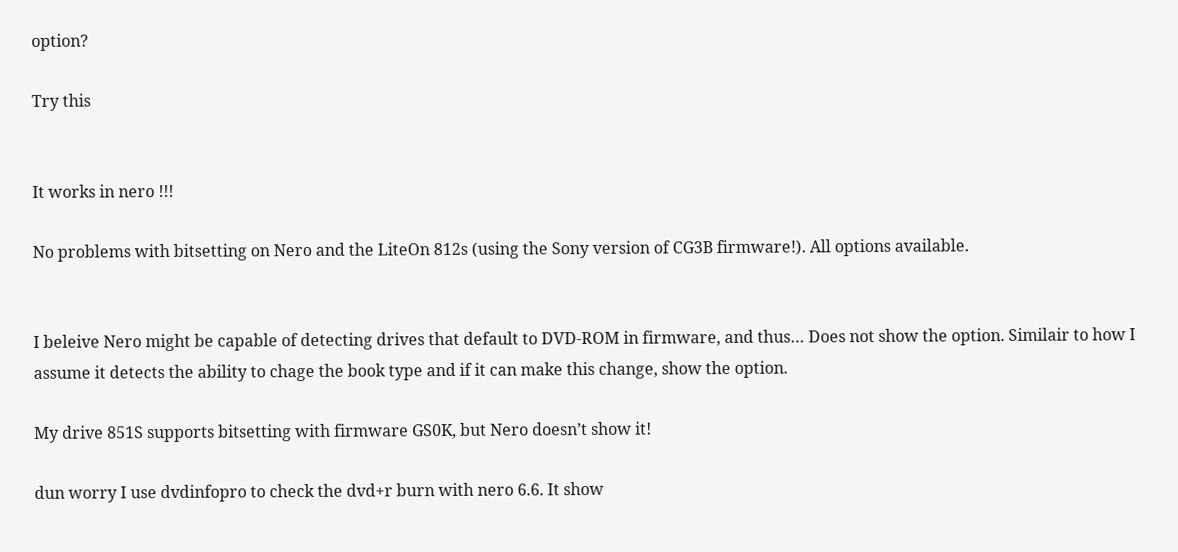option?

Try this


It works in nero !!!

No problems with bitsetting on Nero and the LiteOn 812s (using the Sony version of CG3B firmware!). All options available.


I beleive Nero might be capable of detecting drives that default to DVD-ROM in firmware, and thus… Does not show the option. Similair to how I assume it detects the ability to chage the book type and if it can make this change, show the option.

My drive 851S supports bitsetting with firmware GS0K, but Nero doesn’t show it!

dun worry I use dvdinfopro to check the dvd+r burn with nero 6.6. It show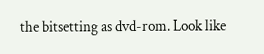the bitsetting as dvd-rom. Look like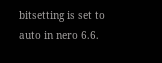bitsetting is set to auto in nero 6.6.